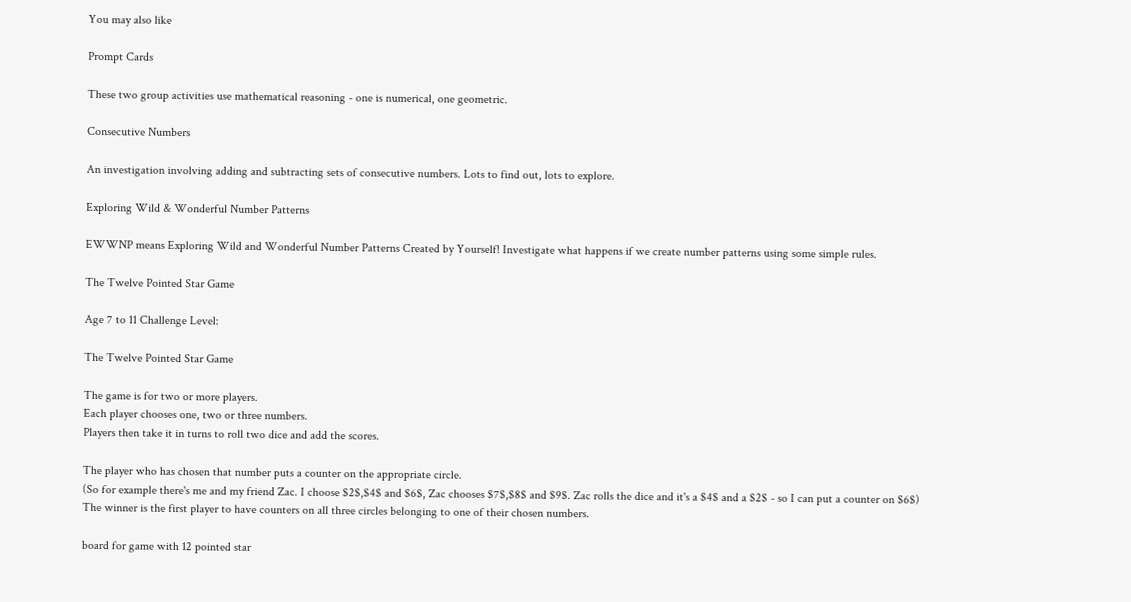You may also like

Prompt Cards

These two group activities use mathematical reasoning - one is numerical, one geometric.

Consecutive Numbers

An investigation involving adding and subtracting sets of consecutive numbers. Lots to find out, lots to explore.

Exploring Wild & Wonderful Number Patterns

EWWNP means Exploring Wild and Wonderful Number Patterns Created by Yourself! Investigate what happens if we create number patterns using some simple rules.

The Twelve Pointed Star Game

Age 7 to 11 Challenge Level:

The Twelve Pointed Star Game

The game is for two or more players.
Each player chooses one, two or three numbers.
Players then take it in turns to roll two dice and add the scores.

The player who has chosen that number puts a counter on the appropriate circle.
(So for example there's me and my friend Zac. I choose $2$,$4$ and $6$, Zac chooses $7$,$8$ and $9$. Zac rolls the dice and it's a $4$ and a $2$ - so I can put a counter on $6$)
The winner is the first player to have counters on all three circles belonging to one of their chosen numbers.

board for game with 12 pointed star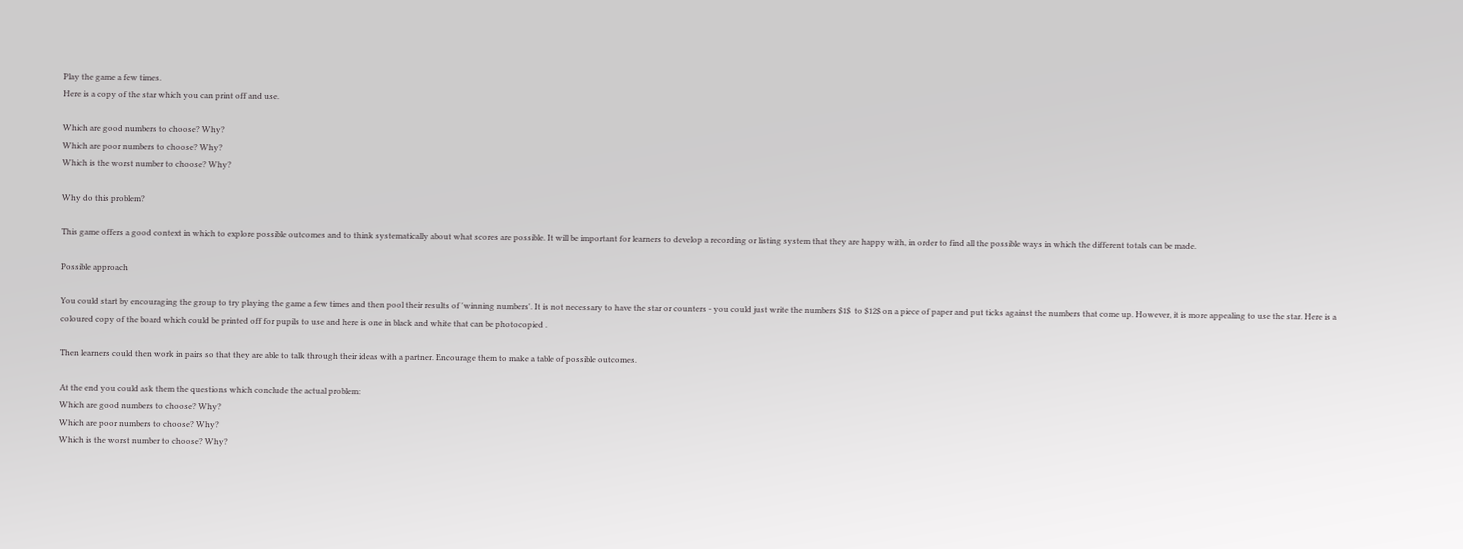Play the game a few times.
Here is a copy of the star which you can print off and use.

Which are good numbers to choose? Why?
Which are poor numbers to choose? Why?
Which is the worst number to choose? Why?

Why do this problem?

This game offers a good context in which to explore possible outcomes and to think systematically about what scores are possible. It will be important for learners to develop a recording or listing system that they are happy with, in order to find all the possible ways in which the different totals can be made.

Possible approach

You could start by encouraging the group to try playing the game a few times and then pool their results of 'winning numbers'. It is not necessary to have the star or counters - you could just write the numbers $1$  to $12$ on a piece of paper and put ticks against the numbers that come up. However, it is more appealing to use the star. Here is a coloured copy of the board which could be printed off for pupils to use and here is one in black and white that can be photocopied .

Then learners could then work in pairs so that they are able to talk through their ideas with a partner. Encourage them to make a table of possible outcomes.

At the end you could ask them the questions which conclude the actual problem:
Which are good numbers to choose? Why?
Which are poor numbers to choose? Why?
Which is the worst number to choose? Why?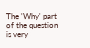The 'Why' part of the question is very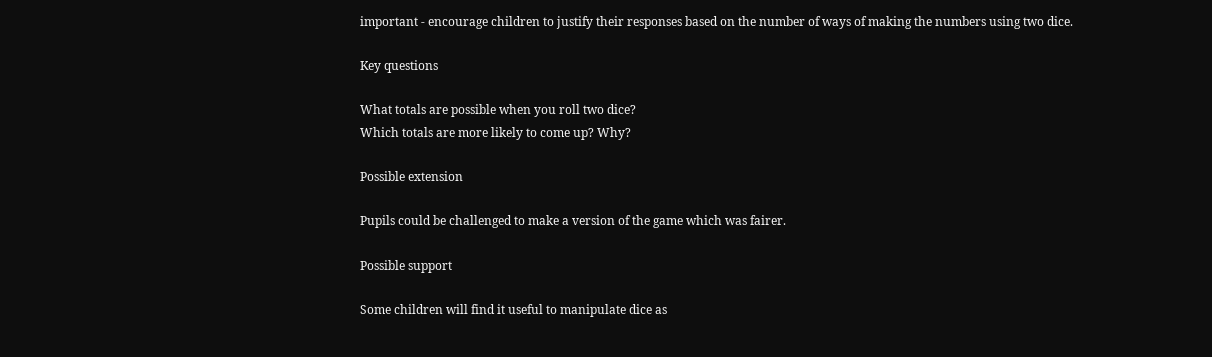important - encourage children to justify their responses based on the number of ways of making the numbers using two dice.

Key questions

What totals are possible when you roll two dice?
Which totals are more likely to come up? Why?

Possible extension

Pupils could be challenged to make a version of the game which was fairer.

Possible support

Some children will find it useful to manipulate dice as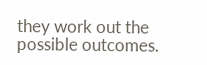they work out the possible outcomes.